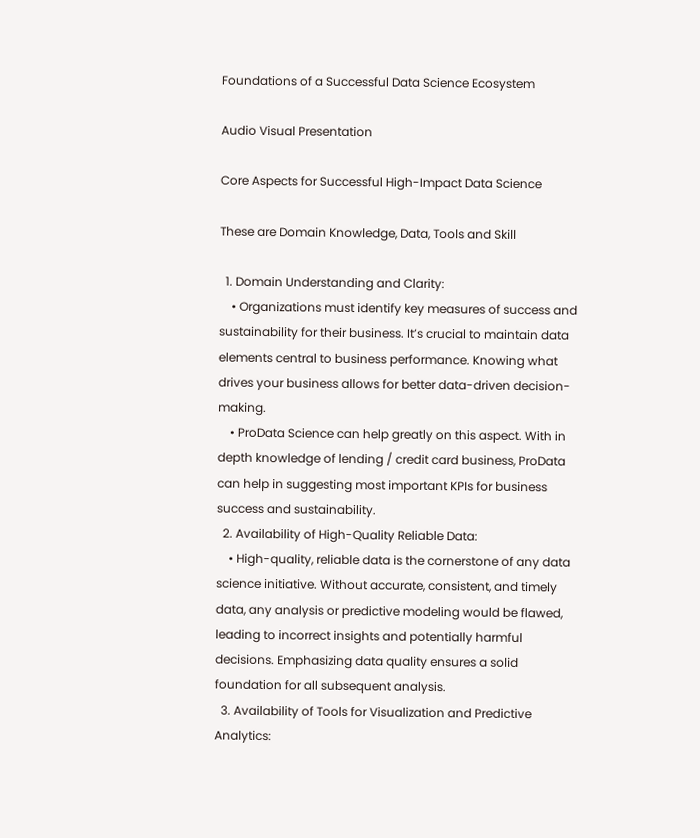Foundations of a Successful Data Science Ecosystem

Audio Visual Presentation

Core Aspects for Successful High-Impact Data Science

These are Domain Knowledge, Data, Tools and Skill

  1. Domain Understanding and Clarity:
    • Organizations must identify key measures of success and sustainability for their business. It’s crucial to maintain data elements central to business performance. Knowing what drives your business allows for better data-driven decision-making.
    • ProData Science can help greatly on this aspect. With in depth knowledge of lending / credit card business, ProData can help in suggesting most important KPIs for business success and sustainability.
  2. Availability of High-Quality Reliable Data:
    • High-quality, reliable data is the cornerstone of any data science initiative. Without accurate, consistent, and timely data, any analysis or predictive modeling would be flawed, leading to incorrect insights and potentially harmful decisions. Emphasizing data quality ensures a solid foundation for all subsequent analysis.
  3. Availability of Tools for Visualization and Predictive Analytics: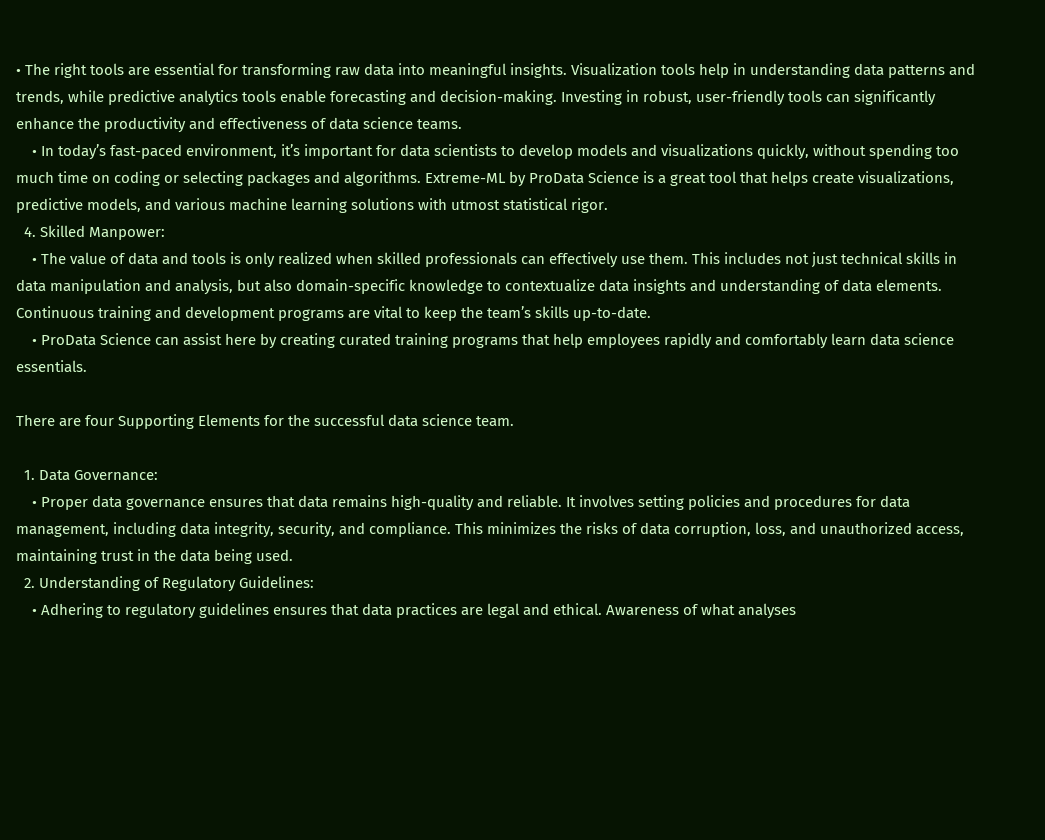• The right tools are essential for transforming raw data into meaningful insights. Visualization tools help in understanding data patterns and trends, while predictive analytics tools enable forecasting and decision-making. Investing in robust, user-friendly tools can significantly enhance the productivity and effectiveness of data science teams.
    • In today’s fast-paced environment, it’s important for data scientists to develop models and visualizations quickly, without spending too much time on coding or selecting packages and algorithms. Extreme-ML by ProData Science is a great tool that helps create visualizations, predictive models, and various machine learning solutions with utmost statistical rigor.
  4. Skilled Manpower:
    • The value of data and tools is only realized when skilled professionals can effectively use them. This includes not just technical skills in data manipulation and analysis, but also domain-specific knowledge to contextualize data insights and understanding of data elements. Continuous training and development programs are vital to keep the team’s skills up-to-date.
    • ProData Science can assist here by creating curated training programs that help employees rapidly and comfortably learn data science essentials.

There are four Supporting Elements for the successful data science team.

  1. Data Governance:
    • Proper data governance ensures that data remains high-quality and reliable. It involves setting policies and procedures for data management, including data integrity, security, and compliance. This minimizes the risks of data corruption, loss, and unauthorized access, maintaining trust in the data being used.
  2. Understanding of Regulatory Guidelines:
    • Adhering to regulatory guidelines ensures that data practices are legal and ethical. Awareness of what analyses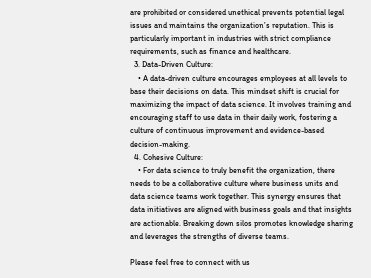are prohibited or considered unethical prevents potential legal issues and maintains the organization’s reputation. This is particularly important in industries with strict compliance requirements, such as finance and healthcare.
  3. Data-Driven Culture:
    • A data-driven culture encourages employees at all levels to base their decisions on data. This mindset shift is crucial for maximizing the impact of data science. It involves training and encouraging staff to use data in their daily work, fostering a culture of continuous improvement and evidence-based decision-making.
  4. Cohesive Culture:
    • For data science to truly benefit the organization, there needs to be a collaborative culture where business units and data science teams work together. This synergy ensures that data initiatives are aligned with business goals and that insights are actionable. Breaking down silos promotes knowledge sharing and leverages the strengths of diverse teams.

Please feel free to connect with us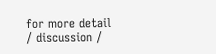for more detail / discussion /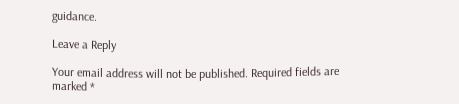guidance.

Leave a Reply

Your email address will not be published. Required fields are marked *